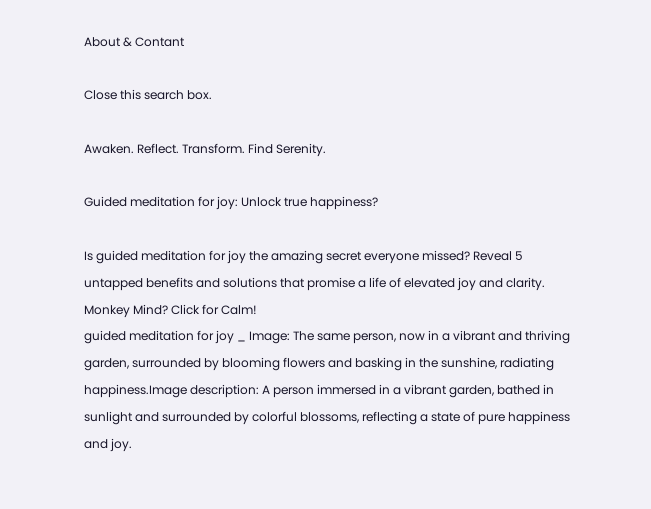About & Contant

Close this search box.

Awaken. Reflect. Transform. Find Serenity.

Guided meditation for joy: Unlock true happiness?

Is guided meditation for joy the amazing secret everyone missed? Reveal 5 untapped benefits and solutions that promise a life of elevated joy and clarity.
Monkey Mind? Click for Calm!
guided meditation for joy _ Image: The same person, now in a vibrant and thriving garden, surrounded by blooming flowers and basking in the sunshine, radiating happiness.Image description: A person immersed in a vibrant garden, bathed in sunlight and surrounded by colorful blossoms, reflecting a state of pure happiness and joy.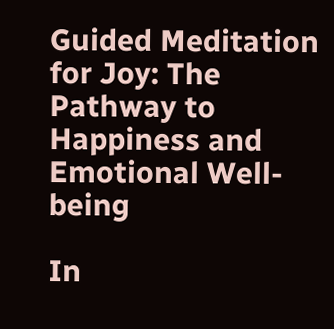Guided Meditation for Joy: The Pathway to Happiness and Emotional Well-being

In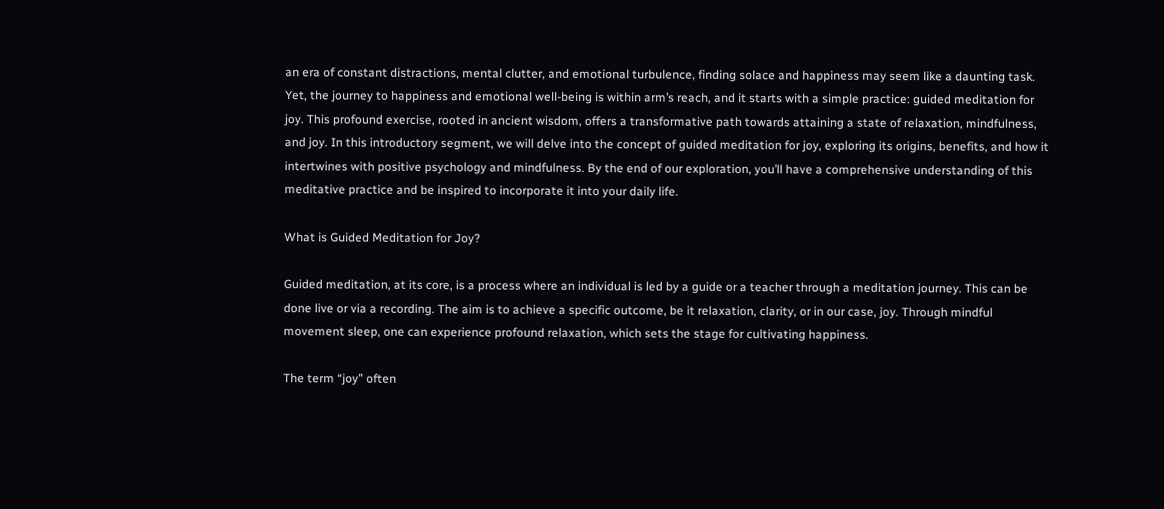an era of constant distractions, mental clutter, and emotional turbulence, finding solace and happiness may seem like a daunting task. Yet, the journey to happiness and emotional well-being is within arm’s reach, and it starts with a simple practice: guided meditation for joy. This profound exercise, rooted in ancient wisdom, offers a transformative path towards attaining a state of relaxation, mindfulness, and joy. In this introductory segment, we will delve into the concept of guided meditation for joy, exploring its origins, benefits, and how it intertwines with positive psychology and mindfulness. By the end of our exploration, you’ll have a comprehensive understanding of this meditative practice and be inspired to incorporate it into your daily life.

What is Guided Meditation for Joy?

Guided meditation, at its core, is a process where an individual is led by a guide or a teacher through a meditation journey. This can be done live or via a recording. The aim is to achieve a specific outcome, be it relaxation, clarity, or in our case, joy. Through mindful movement sleep, one can experience profound relaxation, which sets the stage for cultivating happiness.

The term “joy” often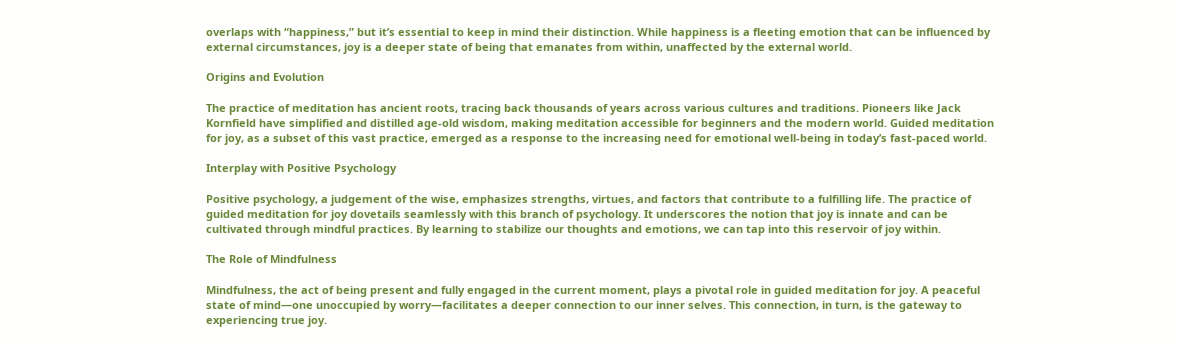overlaps with “happiness,” but it’s essential to keep in mind their distinction. While happiness is a fleeting emotion that can be influenced by external circumstances, joy is a deeper state of being that emanates from within, unaffected by the external world.

Origins and Evolution

The practice of meditation has ancient roots, tracing back thousands of years across various cultures and traditions. Pioneers like Jack Kornfield have simplified and distilled age-old wisdom, making meditation accessible for beginners and the modern world. Guided meditation for joy, as a subset of this vast practice, emerged as a response to the increasing need for emotional well-being in today’s fast-paced world.

Interplay with Positive Psychology

Positive psychology, a judgement of the wise, emphasizes strengths, virtues, and factors that contribute to a fulfilling life. The practice of guided meditation for joy dovetails seamlessly with this branch of psychology. It underscores the notion that joy is innate and can be cultivated through mindful practices. By learning to stabilize our thoughts and emotions, we can tap into this reservoir of joy within.

The Role of Mindfulness

Mindfulness, the act of being present and fully engaged in the current moment, plays a pivotal role in guided meditation for joy. A peaceful state of mind—one unoccupied by worry—facilitates a deeper connection to our inner selves. This connection, in turn, is the gateway to experiencing true joy.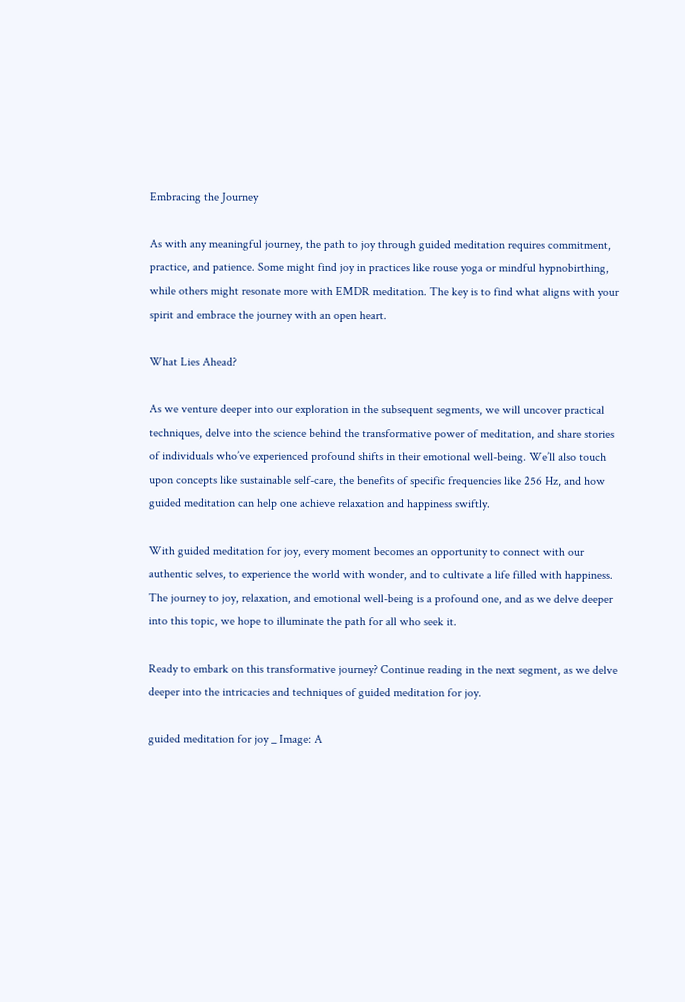Embracing the Journey

As with any meaningful journey, the path to joy through guided meditation requires commitment, practice, and patience. Some might find joy in practices like rouse yoga or mindful hypnobirthing, while others might resonate more with EMDR meditation. The key is to find what aligns with your spirit and embrace the journey with an open heart.

What Lies Ahead?

As we venture deeper into our exploration in the subsequent segments, we will uncover practical techniques, delve into the science behind the transformative power of meditation, and share stories of individuals who’ve experienced profound shifts in their emotional well-being. We’ll also touch upon concepts like sustainable self-care, the benefits of specific frequencies like 256 Hz, and how guided meditation can help one achieve relaxation and happiness swiftly.

With guided meditation for joy, every moment becomes an opportunity to connect with our authentic selves, to experience the world with wonder, and to cultivate a life filled with happiness. The journey to joy, relaxation, and emotional well-being is a profound one, and as we delve deeper into this topic, we hope to illuminate the path for all who seek it.

Ready to embark on this transformative journey? Continue reading in the next segment, as we delve deeper into the intricacies and techniques of guided meditation for joy.

guided meditation for joy _ Image: A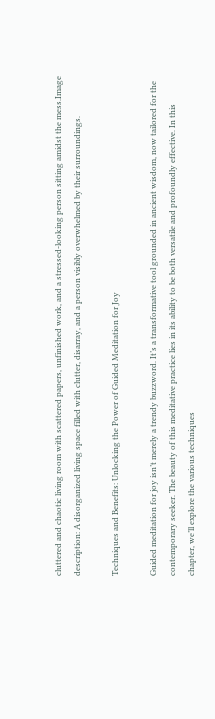cluttered and chaotic living room with scattered papers, unfinished work, and a stressed-looking person sitting amidst the mess.Image description: A disorganized living space filled with clutter, disarray, and a person visibly overwhelmed by their surroundings.

Techniques and Benefits: Unlocking the Power of Guided Meditation for Joy

Guided meditation for joy isn’t merely a trendy buzzword. It’s a transformative tool grounded in ancient wisdom, now tailored for the contemporary seeker. The beauty of this meditative practice lies in its ability to be both versatile and profoundly effective. In this chapter, we’ll explore the various techniques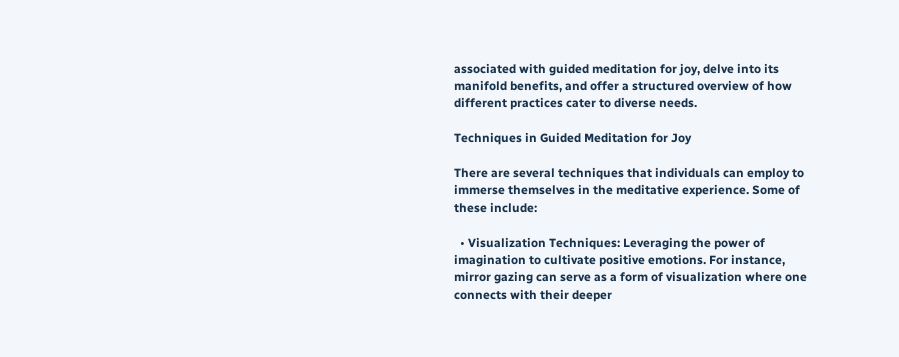associated with guided meditation for joy, delve into its manifold benefits, and offer a structured overview of how different practices cater to diverse needs.

Techniques in Guided Meditation for Joy

There are several techniques that individuals can employ to immerse themselves in the meditative experience. Some of these include:

  • Visualization Techniques: Leveraging the power of imagination to cultivate positive emotions. For instance, mirror gazing can serve as a form of visualization where one connects with their deeper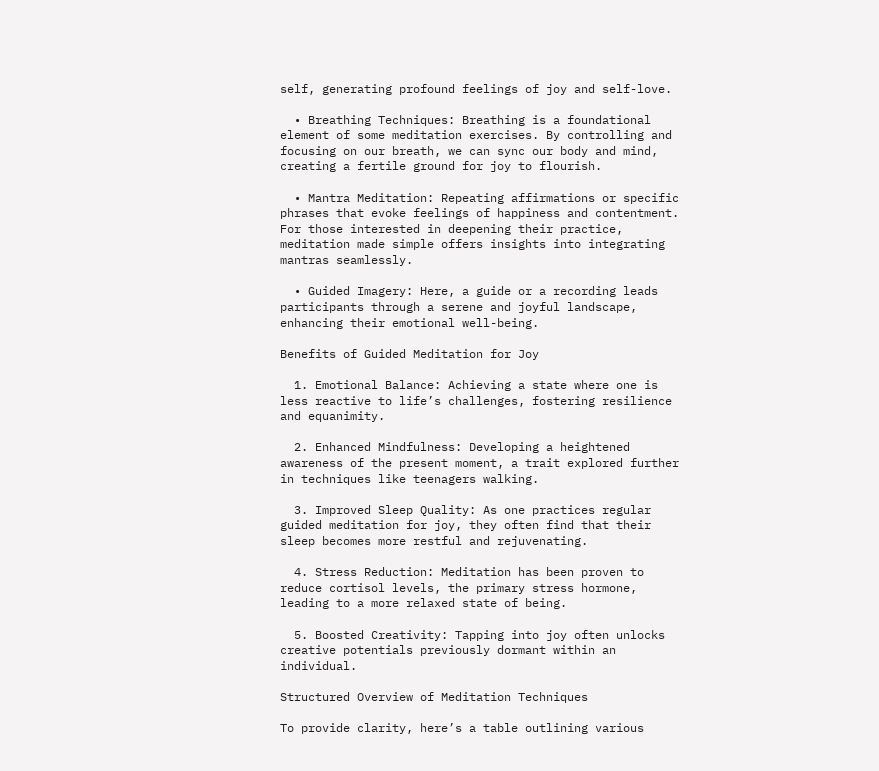self, generating profound feelings of joy and self-love.

  • Breathing Techniques: Breathing is a foundational element of some meditation exercises. By controlling and focusing on our breath, we can sync our body and mind, creating a fertile ground for joy to flourish.

  • Mantra Meditation: Repeating affirmations or specific phrases that evoke feelings of happiness and contentment. For those interested in deepening their practice, meditation made simple offers insights into integrating mantras seamlessly.

  • Guided Imagery: Here, a guide or a recording leads participants through a serene and joyful landscape, enhancing their emotional well-being.

Benefits of Guided Meditation for Joy

  1. Emotional Balance: Achieving a state where one is less reactive to life’s challenges, fostering resilience and equanimity.

  2. Enhanced Mindfulness: Developing a heightened awareness of the present moment, a trait explored further in techniques like teenagers walking.

  3. Improved Sleep Quality: As one practices regular guided meditation for joy, they often find that their sleep becomes more restful and rejuvenating.

  4. Stress Reduction: Meditation has been proven to reduce cortisol levels, the primary stress hormone, leading to a more relaxed state of being.

  5. Boosted Creativity: Tapping into joy often unlocks creative potentials previously dormant within an individual.

Structured Overview of Meditation Techniques

To provide clarity, here’s a table outlining various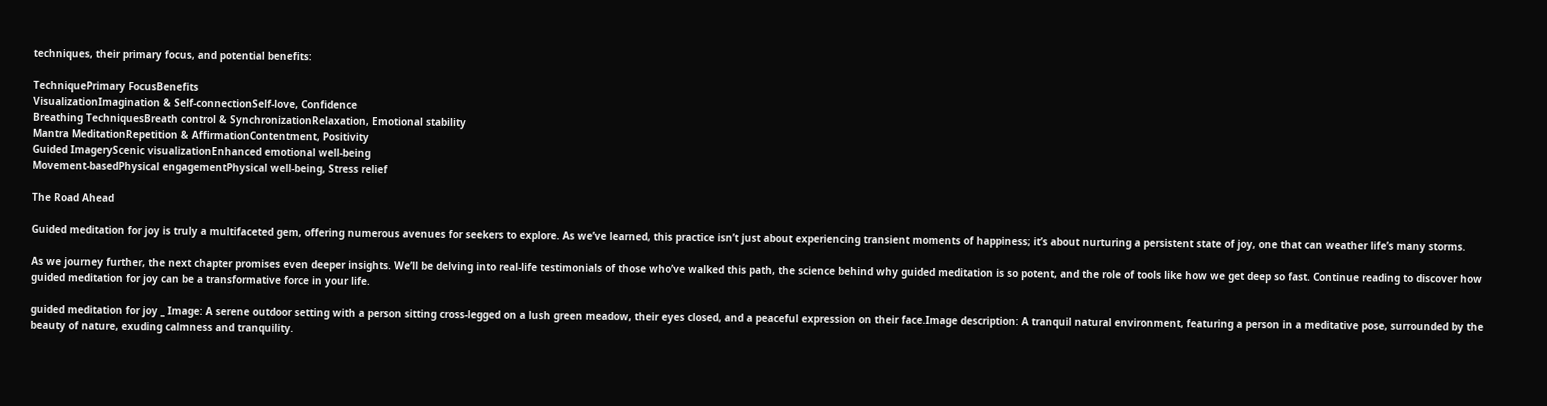techniques, their primary focus, and potential benefits:

TechniquePrimary FocusBenefits
VisualizationImagination & Self-connectionSelf-love, Confidence
Breathing TechniquesBreath control & SynchronizationRelaxation, Emotional stability
Mantra MeditationRepetition & AffirmationContentment, Positivity
Guided ImageryScenic visualizationEnhanced emotional well-being
Movement-basedPhysical engagementPhysical well-being, Stress relief

The Road Ahead

Guided meditation for joy is truly a multifaceted gem, offering numerous avenues for seekers to explore. As we’ve learned, this practice isn’t just about experiencing transient moments of happiness; it’s about nurturing a persistent state of joy, one that can weather life’s many storms.

As we journey further, the next chapter promises even deeper insights. We’ll be delving into real-life testimonials of those who’ve walked this path, the science behind why guided meditation is so potent, and the role of tools like how we get deep so fast. Continue reading to discover how guided meditation for joy can be a transformative force in your life.

guided meditation for joy _ Image: A serene outdoor setting with a person sitting cross-legged on a lush green meadow, their eyes closed, and a peaceful expression on their face.Image description: A tranquil natural environment, featuring a person in a meditative pose, surrounded by the beauty of nature, exuding calmness and tranquility.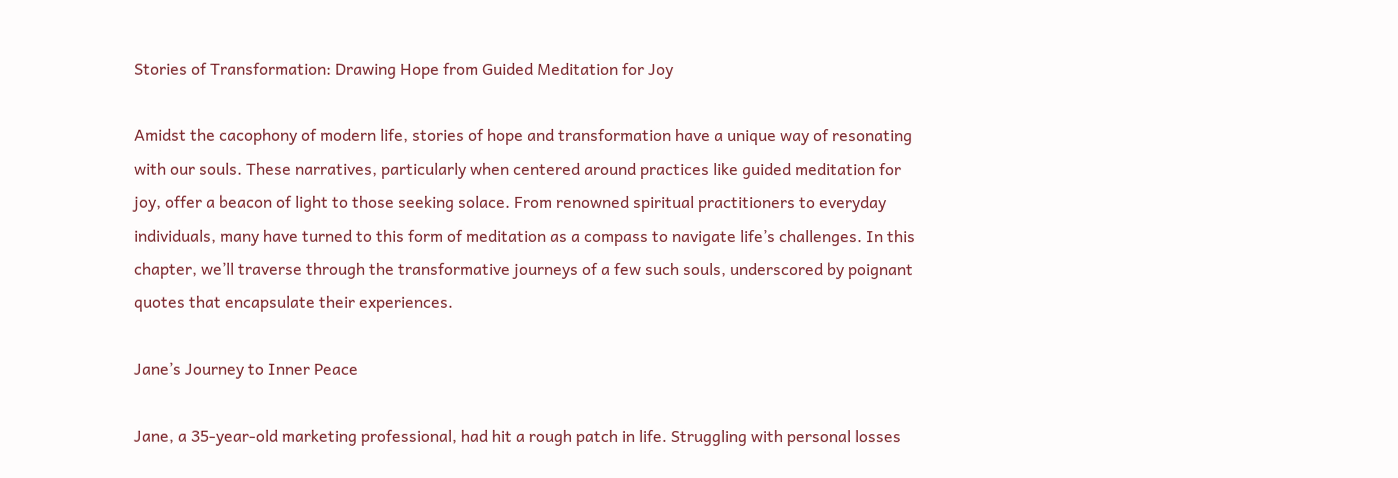Stories of Transformation: Drawing Hope from Guided Meditation for Joy

Amidst the cacophony of modern life, stories of hope and transformation have a unique way of resonating with our souls. These narratives, particularly when centered around practices like guided meditation for joy, offer a beacon of light to those seeking solace. From renowned spiritual practitioners to everyday individuals, many have turned to this form of meditation as a compass to navigate life’s challenges. In this chapter, we’ll traverse through the transformative journeys of a few such souls, underscored by poignant quotes that encapsulate their experiences.

Jane’s Journey to Inner Peace

Jane, a 35-year-old marketing professional, had hit a rough patch in life. Struggling with personal losses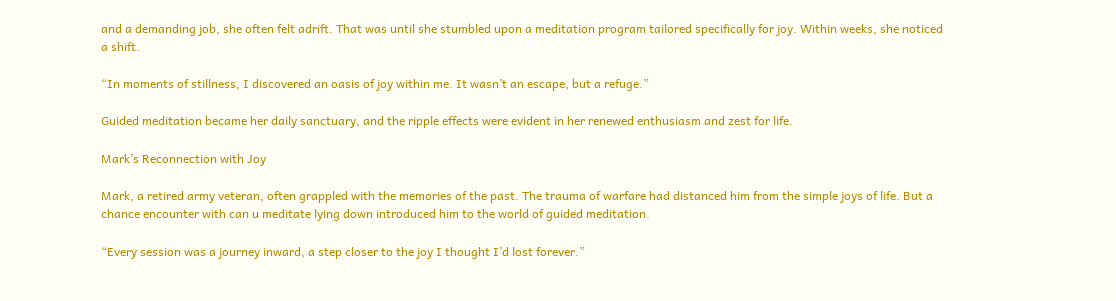and a demanding job, she often felt adrift. That was until she stumbled upon a meditation program tailored specifically for joy. Within weeks, she noticed a shift.

“In moments of stillness, I discovered an oasis of joy within me. It wasn’t an escape, but a refuge.”

Guided meditation became her daily sanctuary, and the ripple effects were evident in her renewed enthusiasm and zest for life.

Mark’s Reconnection with Joy

Mark, a retired army veteran, often grappled with the memories of the past. The trauma of warfare had distanced him from the simple joys of life. But a chance encounter with can u meditate lying down introduced him to the world of guided meditation.

“Every session was a journey inward, a step closer to the joy I thought I’d lost forever.”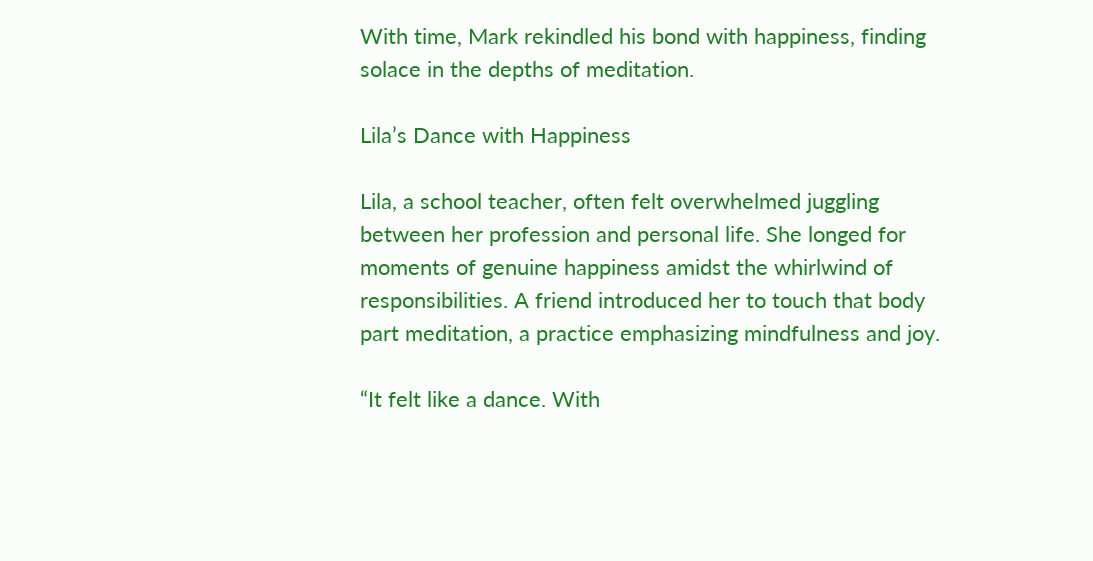With time, Mark rekindled his bond with happiness, finding solace in the depths of meditation.

Lila’s Dance with Happiness

Lila, a school teacher, often felt overwhelmed juggling between her profession and personal life. She longed for moments of genuine happiness amidst the whirlwind of responsibilities. A friend introduced her to touch that body part meditation, a practice emphasizing mindfulness and joy.

“It felt like a dance. With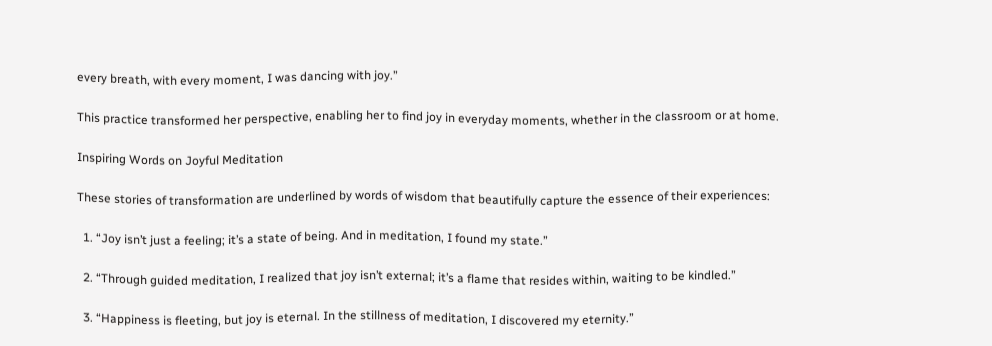every breath, with every moment, I was dancing with joy.”

This practice transformed her perspective, enabling her to find joy in everyday moments, whether in the classroom or at home.

Inspiring Words on Joyful Meditation

These stories of transformation are underlined by words of wisdom that beautifully capture the essence of their experiences:

  1. “Joy isn’t just a feeling; it’s a state of being. And in meditation, I found my state.”

  2. “Through guided meditation, I realized that joy isn’t external; it’s a flame that resides within, waiting to be kindled.”

  3. “Happiness is fleeting, but joy is eternal. In the stillness of meditation, I discovered my eternity.”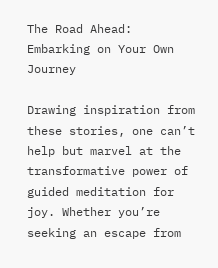The Road Ahead: Embarking on Your Own Journey

Drawing inspiration from these stories, one can’t help but marvel at the transformative power of guided meditation for joy. Whether you’re seeking an escape from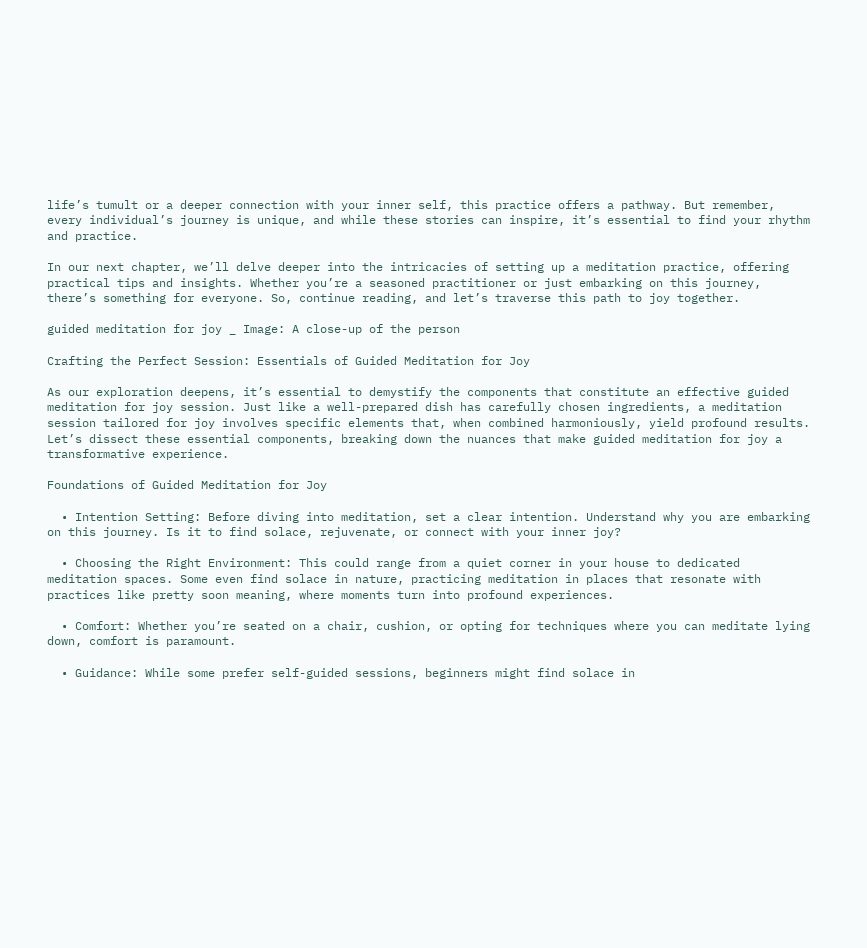life’s tumult or a deeper connection with your inner self, this practice offers a pathway. But remember, every individual’s journey is unique, and while these stories can inspire, it’s essential to find your rhythm and practice.

In our next chapter, we’ll delve deeper into the intricacies of setting up a meditation practice, offering practical tips and insights. Whether you’re a seasoned practitioner or just embarking on this journey, there’s something for everyone. So, continue reading, and let’s traverse this path to joy together.

guided meditation for joy _ Image: A close-up of the person

Crafting the Perfect Session: Essentials of Guided Meditation for Joy

As our exploration deepens, it’s essential to demystify the components that constitute an effective guided meditation for joy session. Just like a well-prepared dish has carefully chosen ingredients, a meditation session tailored for joy involves specific elements that, when combined harmoniously, yield profound results. Let’s dissect these essential components, breaking down the nuances that make guided meditation for joy a transformative experience.

Foundations of Guided Meditation for Joy

  • Intention Setting: Before diving into meditation, set a clear intention. Understand why you are embarking on this journey. Is it to find solace, rejuvenate, or connect with your inner joy?

  • Choosing the Right Environment: This could range from a quiet corner in your house to dedicated meditation spaces. Some even find solace in nature, practicing meditation in places that resonate with practices like pretty soon meaning, where moments turn into profound experiences.

  • Comfort: Whether you’re seated on a chair, cushion, or opting for techniques where you can meditate lying down, comfort is paramount.

  • Guidance: While some prefer self-guided sessions, beginners might find solace in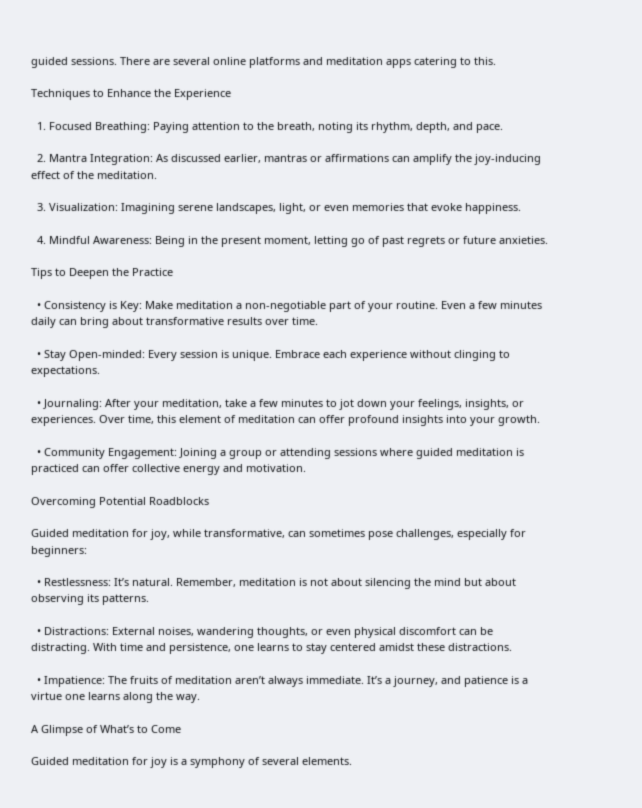guided sessions. There are several online platforms and meditation apps catering to this.

Techniques to Enhance the Experience

  1. Focused Breathing: Paying attention to the breath, noting its rhythm, depth, and pace.

  2. Mantra Integration: As discussed earlier, mantras or affirmations can amplify the joy-inducing effect of the meditation.

  3. Visualization: Imagining serene landscapes, light, or even memories that evoke happiness.

  4. Mindful Awareness: Being in the present moment, letting go of past regrets or future anxieties.

Tips to Deepen the Practice

  • Consistency is Key: Make meditation a non-negotiable part of your routine. Even a few minutes daily can bring about transformative results over time.

  • Stay Open-minded: Every session is unique. Embrace each experience without clinging to expectations.

  • Journaling: After your meditation, take a few minutes to jot down your feelings, insights, or experiences. Over time, this element of meditation can offer profound insights into your growth.

  • Community Engagement: Joining a group or attending sessions where guided meditation is practiced can offer collective energy and motivation.

Overcoming Potential Roadblocks

Guided meditation for joy, while transformative, can sometimes pose challenges, especially for beginners:

  • Restlessness: It’s natural. Remember, meditation is not about silencing the mind but about observing its patterns.

  • Distractions: External noises, wandering thoughts, or even physical discomfort can be distracting. With time and persistence, one learns to stay centered amidst these distractions.

  • Impatience: The fruits of meditation aren’t always immediate. It’s a journey, and patience is a virtue one learns along the way.

A Glimpse of What’s to Come

Guided meditation for joy is a symphony of several elements.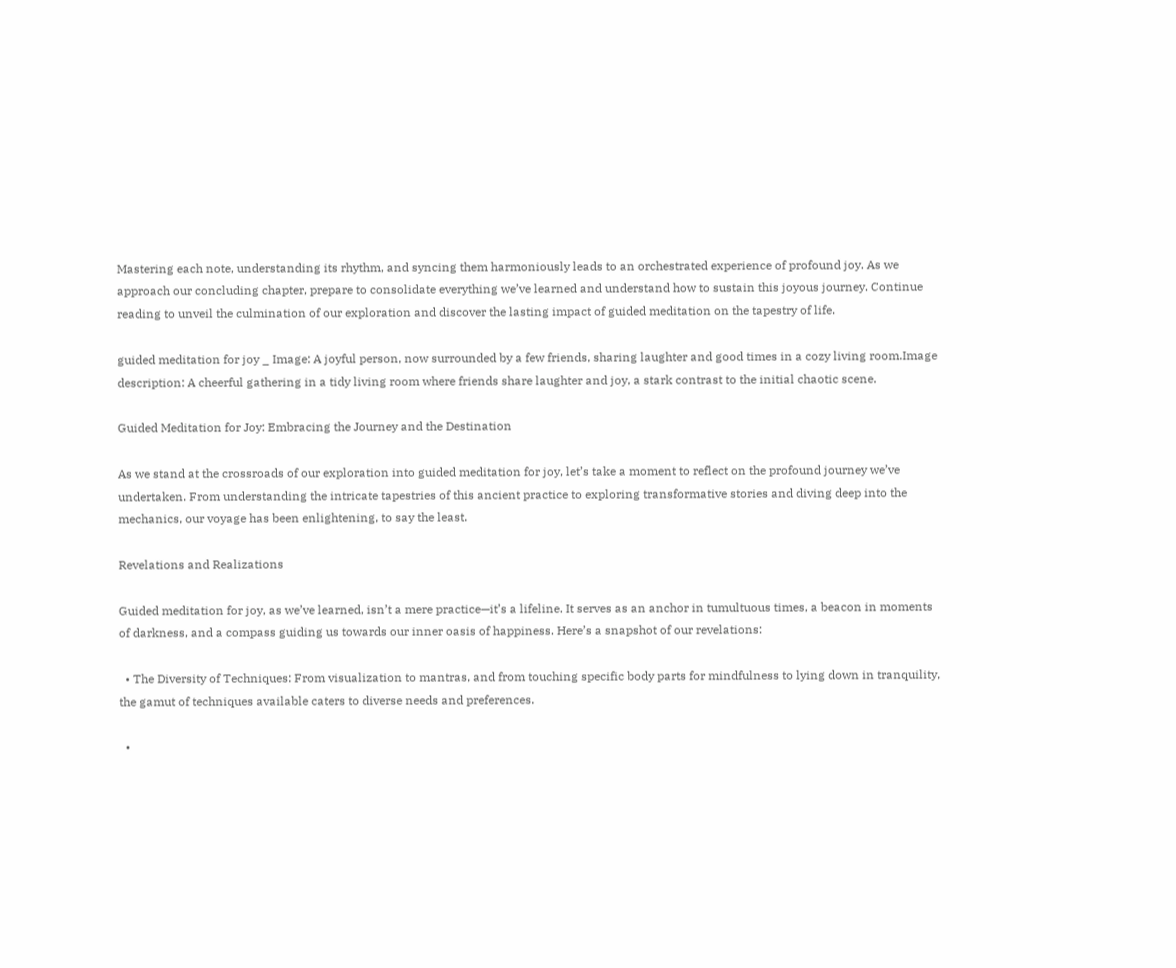Mastering each note, understanding its rhythm, and syncing them harmoniously leads to an orchestrated experience of profound joy. As we approach our concluding chapter, prepare to consolidate everything we’ve learned and understand how to sustain this joyous journey. Continue reading to unveil the culmination of our exploration and discover the lasting impact of guided meditation on the tapestry of life.

guided meditation for joy _ Image: A joyful person, now surrounded by a few friends, sharing laughter and good times in a cozy living room.Image description: A cheerful gathering in a tidy living room where friends share laughter and joy, a stark contrast to the initial chaotic scene.

Guided Meditation for Joy: Embracing the Journey and the Destination

As we stand at the crossroads of our exploration into guided meditation for joy, let’s take a moment to reflect on the profound journey we’ve undertaken. From understanding the intricate tapestries of this ancient practice to exploring transformative stories and diving deep into the mechanics, our voyage has been enlightening, to say the least.

Revelations and Realizations

Guided meditation for joy, as we’ve learned, isn’t a mere practice—it’s a lifeline. It serves as an anchor in tumultuous times, a beacon in moments of darkness, and a compass guiding us towards our inner oasis of happiness. Here’s a snapshot of our revelations:

  • The Diversity of Techniques: From visualization to mantras, and from touching specific body parts for mindfulness to lying down in tranquility, the gamut of techniques available caters to diverse needs and preferences.

  •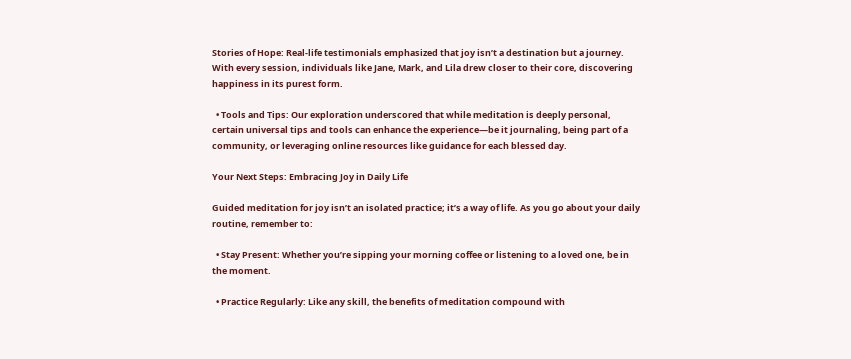Stories of Hope: Real-life testimonials emphasized that joy isn’t a destination but a journey. With every session, individuals like Jane, Mark, and Lila drew closer to their core, discovering happiness in its purest form.

  • Tools and Tips: Our exploration underscored that while meditation is deeply personal, certain universal tips and tools can enhance the experience—be it journaling, being part of a community, or leveraging online resources like guidance for each blessed day.

Your Next Steps: Embracing Joy in Daily Life

Guided meditation for joy isn’t an isolated practice; it’s a way of life. As you go about your daily routine, remember to:

  • Stay Present: Whether you’re sipping your morning coffee or listening to a loved one, be in the moment.

  • Practice Regularly: Like any skill, the benefits of meditation compound with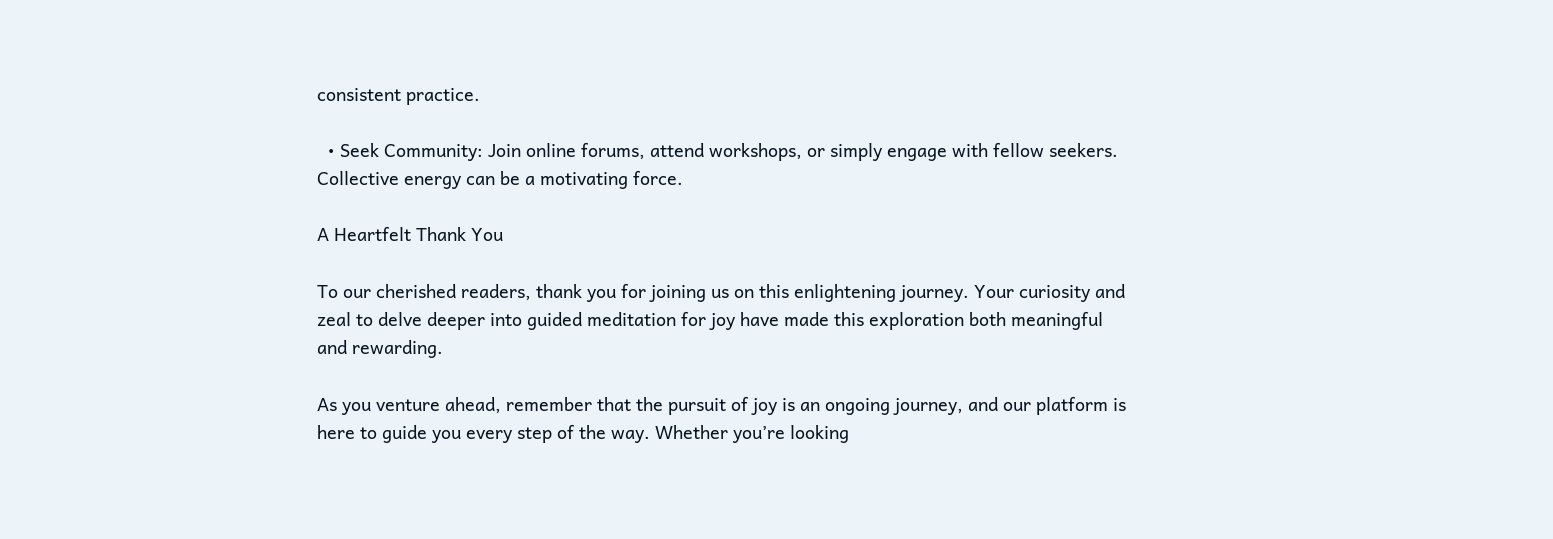consistent practice.

  • Seek Community: Join online forums, attend workshops, or simply engage with fellow seekers. Collective energy can be a motivating force.

A Heartfelt Thank You

To our cherished readers, thank you for joining us on this enlightening journey. Your curiosity and zeal to delve deeper into guided meditation for joy have made this exploration both meaningful and rewarding.

As you venture ahead, remember that the pursuit of joy is an ongoing journey, and our platform is here to guide you every step of the way. Whether you’re looking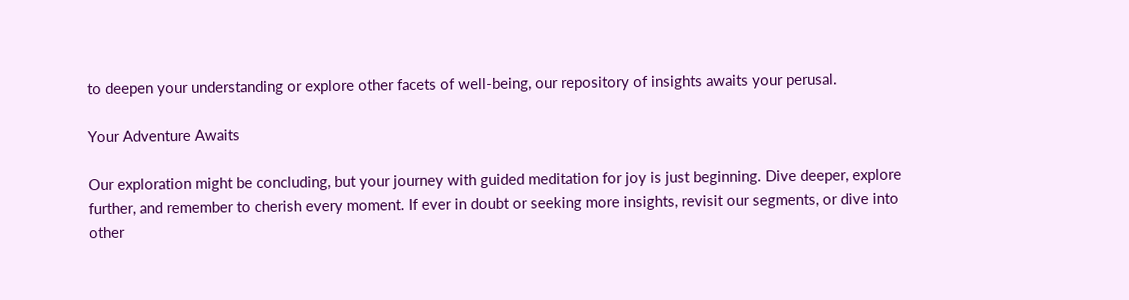to deepen your understanding or explore other facets of well-being, our repository of insights awaits your perusal.

Your Adventure Awaits

Our exploration might be concluding, but your journey with guided meditation for joy is just beginning. Dive deeper, explore further, and remember to cherish every moment. If ever in doubt or seeking more insights, revisit our segments, or dive into other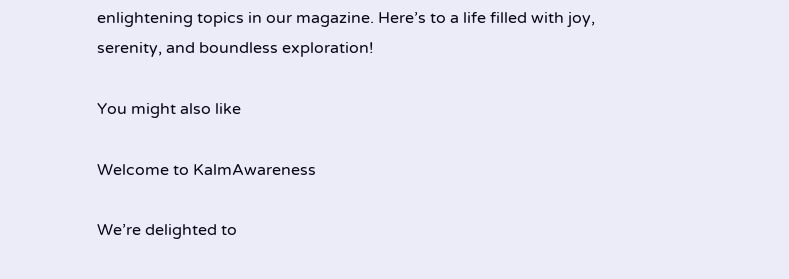enlightening topics in our magazine. Here’s to a life filled with joy, serenity, and boundless exploration!

You might also like

Welcome to KalmAwareness

We’re delighted to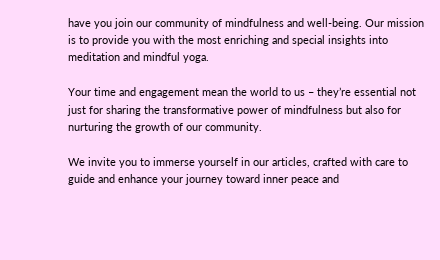have you join our community of mindfulness and well-being. Our mission is to provide you with the most enriching and special insights into meditation and mindful yoga.

Your time and engagement mean the world to us – they’re essential not just for sharing the transformative power of mindfulness but also for nurturing the growth of our community.

We invite you to immerse yourself in our articles, crafted with care to guide and enhance your journey toward inner peace and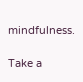mindfulness.

Take a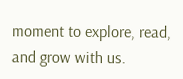moment to explore, read, and grow with us.